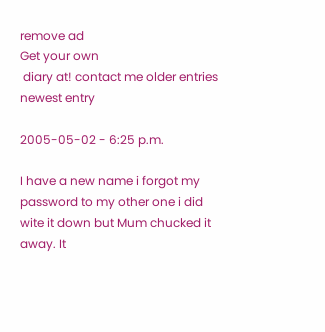remove ad
Get your own
 diary at! contact me older entries newest entry

2005-05-02 - 6:25 p.m.

I have a new name i forgot my password to my other one i did wite it down but Mum chucked it away. It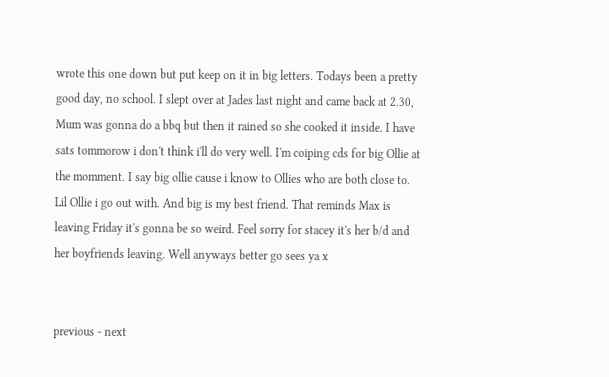wrote this one down but put keep on it in big letters. Todays been a pretty good day, no school. I slept over at Jades last night and came back at 2.30, Mum was gonna do a bbq but then it rained so she cooked it inside. I have sats tommorow i don't think i'll do very well. I'm coiping cds for big Ollie at the momment. I say big ollie cause i know to Ollies who are both close to. Lil Ollie i go out with. And big is my best friend. That reminds Max is leaving Friday it's gonna be so weird. Feel sorry for stacey it's her b/d and her boyfriends leaving. Well anyways better go sees ya x


previous - next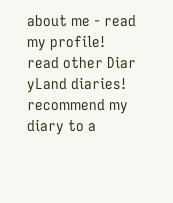about me - read my profile! read other Diar
yLand diaries! recommend my diary to a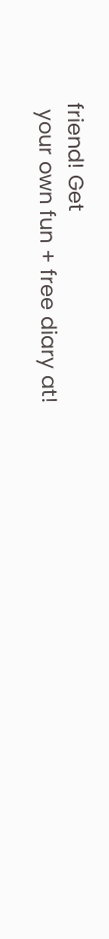friend! Get
 your own fun + free diary at!